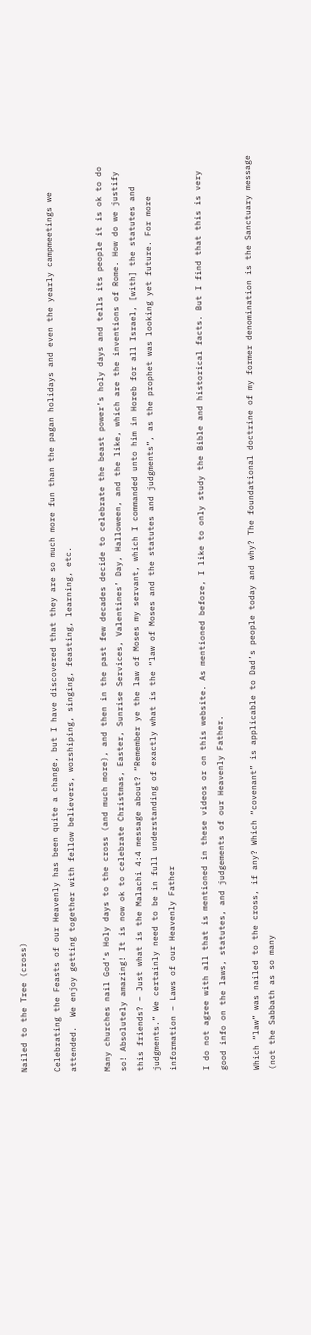Nailed to the Tree (cross)

Celebrating the Feasts of our Heavenly has been quite a change, but I have discovered that they are so much more fun than the pagan holidays and even the yearly campmeetings we  attended.  We enjoy getting together with fellow believers, worshiping, singing, feasting, learning, etc.

Many churches nail God’s Holy days to the cross (and much more), and then in the past few decades decide to celebrate the beast power’s holy days and tells its people it is ok to do so! Absolutely amazing! It is now ok to celebrate Christmas, Easter, Sunrise Services, Valentines’ Day, Halloween, and the like, which are the inventions of Rome. How do we justify this friends? – Just what is the Malachi 4:4 message about? “Remember ye the law of Moses my servant, which I commanded unto him in Horeb for all Israel, [with] the statutes and judgments.” We certainly need to be in full understanding of exactly what is the “law of Moses and the statutes and judgments”, as the prophet was looking yet future. For more information – Laws of our Heavenly Father

I do not agree with all that is mentioned in these videos or on this website. As mentioned before, I like to only study the Bible and historical facts. But I find that this is very good info on the laws, statutes, and judgements of our Heavenly Father.

Which “law” was nailed to the cross, if any? Which “covenant” is applicable to Dad’s people today and why? The foundational doctrine of my former denomination is the Sanctuary message (not the Sabbath as so many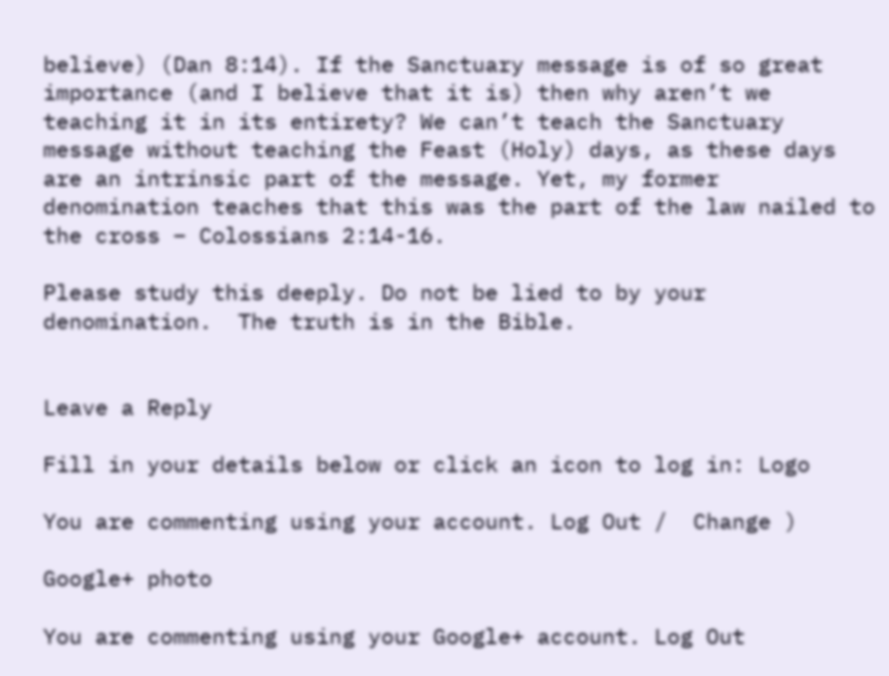believe) (Dan 8:14). If the Sanctuary message is of so great importance (and I believe that it is) then why aren’t we teaching it in its entirety? We can’t teach the Sanctuary message without teaching the Feast (Holy) days, as these days are an intrinsic part of the message. Yet, my former denomination teaches that this was the part of the law nailed to the cross – Colossians 2:14-16.

Please study this deeply. Do not be lied to by your denomination.  The truth is in the Bible.


Leave a Reply

Fill in your details below or click an icon to log in: Logo

You are commenting using your account. Log Out /  Change )

Google+ photo

You are commenting using your Google+ account. Log Out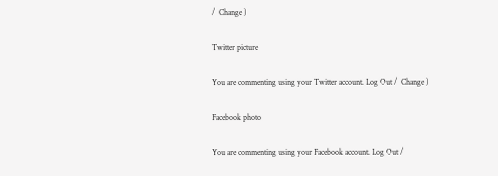/  Change )

Twitter picture

You are commenting using your Twitter account. Log Out /  Change )

Facebook photo

You are commenting using your Facebook account. Log Out /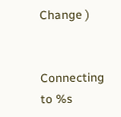Change )


Connecting to %s